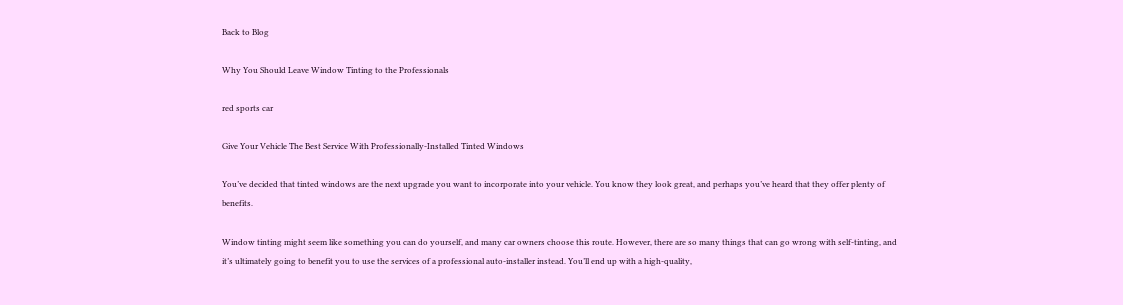Back to Blog

Why You Should Leave Window Tinting to the Professionals

red sports car

Give Your Vehicle The Best Service With Professionally-Installed Tinted Windows

You’ve decided that tinted windows are the next upgrade you want to incorporate into your vehicle. You know they look great, and perhaps you’ve heard that they offer plenty of benefits.

Window tinting might seem like something you can do yourself, and many car owners choose this route. However, there are so many things that can go wrong with self-tinting, and it’s ultimately going to benefit you to use the services of a professional auto-installer instead. You’ll end up with a high-quality,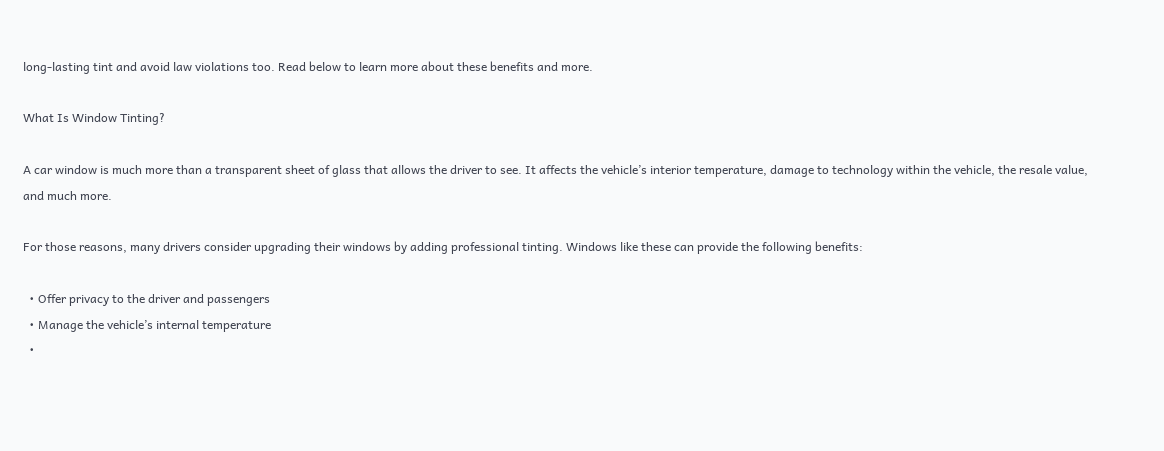long-lasting tint and avoid law violations too. Read below to learn more about these benefits and more.

What Is Window Tinting?

A car window is much more than a transparent sheet of glass that allows the driver to see. It affects the vehicle’s interior temperature, damage to technology within the vehicle, the resale value, and much more.

For those reasons, many drivers consider upgrading their windows by adding professional tinting. Windows like these can provide the following benefits:

  • Offer privacy to the driver and passengers
  • Manage the vehicle’s internal temperature
  •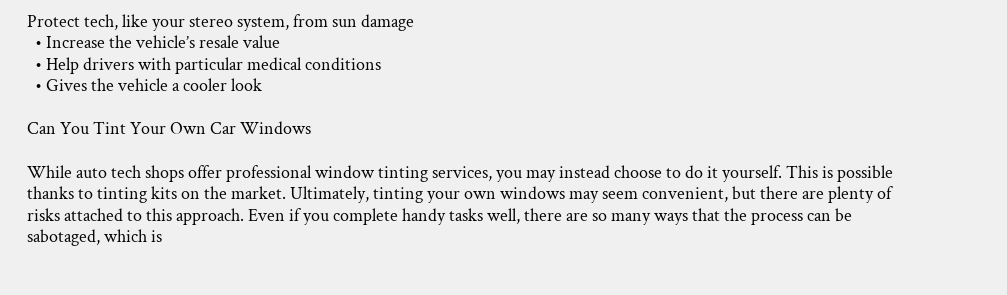Protect tech, like your stereo system, from sun damage
  • Increase the vehicle’s resale value
  • Help drivers with particular medical conditions
  • Gives the vehicle a cooler look

Can You Tint Your Own Car Windows

While auto tech shops offer professional window tinting services, you may instead choose to do it yourself. This is possible thanks to tinting kits on the market. Ultimately, tinting your own windows may seem convenient, but there are plenty of risks attached to this approach. Even if you complete handy tasks well, there are so many ways that the process can be sabotaged, which is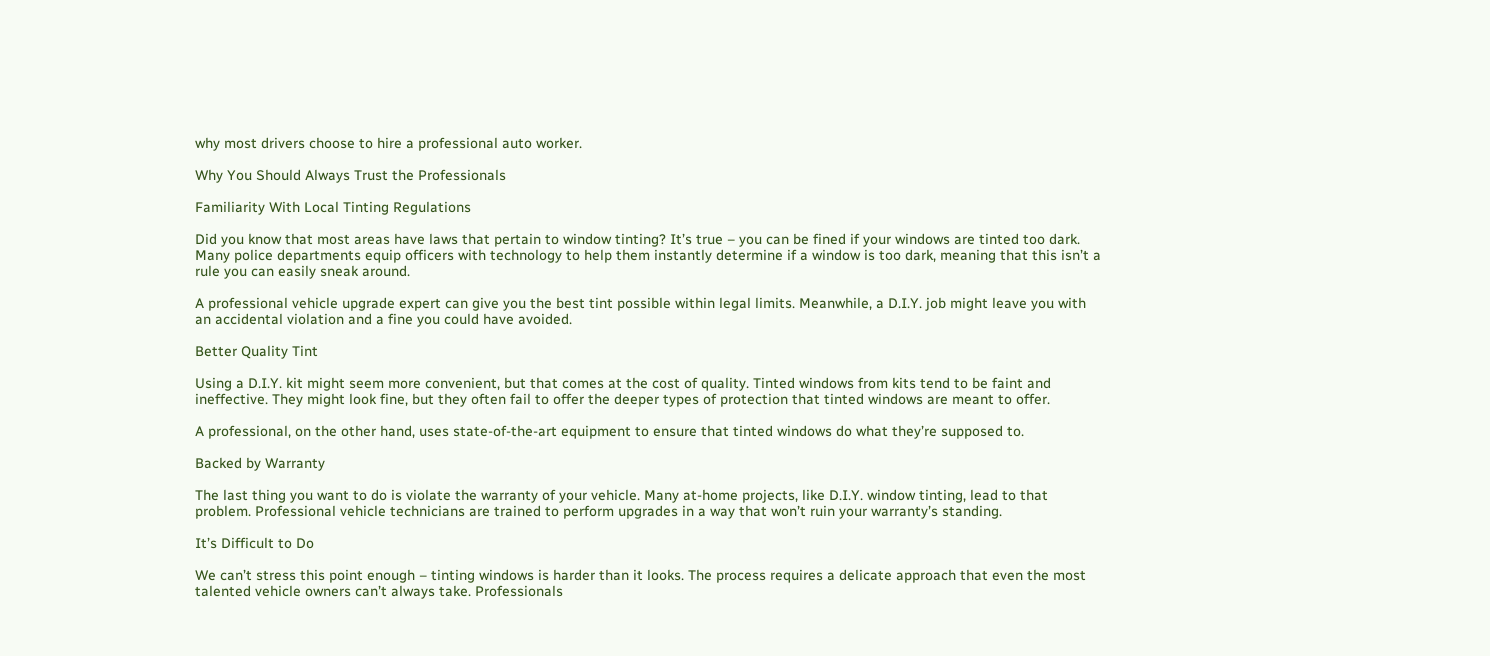why most drivers choose to hire a professional auto worker.

Why You Should Always Trust the Professionals

Familiarity With Local Tinting Regulations

Did you know that most areas have laws that pertain to window tinting? It’s true – you can be fined if your windows are tinted too dark. Many police departments equip officers with technology to help them instantly determine if a window is too dark, meaning that this isn’t a rule you can easily sneak around.

A professional vehicle upgrade expert can give you the best tint possible within legal limits. Meanwhile, a D.I.Y. job might leave you with an accidental violation and a fine you could have avoided.

Better Quality Tint

Using a D.I.Y. kit might seem more convenient, but that comes at the cost of quality. Tinted windows from kits tend to be faint and ineffective. They might look fine, but they often fail to offer the deeper types of protection that tinted windows are meant to offer.

A professional, on the other hand, uses state-of-the-art equipment to ensure that tinted windows do what they’re supposed to.

Backed by Warranty

The last thing you want to do is violate the warranty of your vehicle. Many at-home projects, like D.I.Y. window tinting, lead to that problem. Professional vehicle technicians are trained to perform upgrades in a way that won’t ruin your warranty’s standing.

It’s Difficult to Do

We can’t stress this point enough – tinting windows is harder than it looks. The process requires a delicate approach that even the most talented vehicle owners can’t always take. Professionals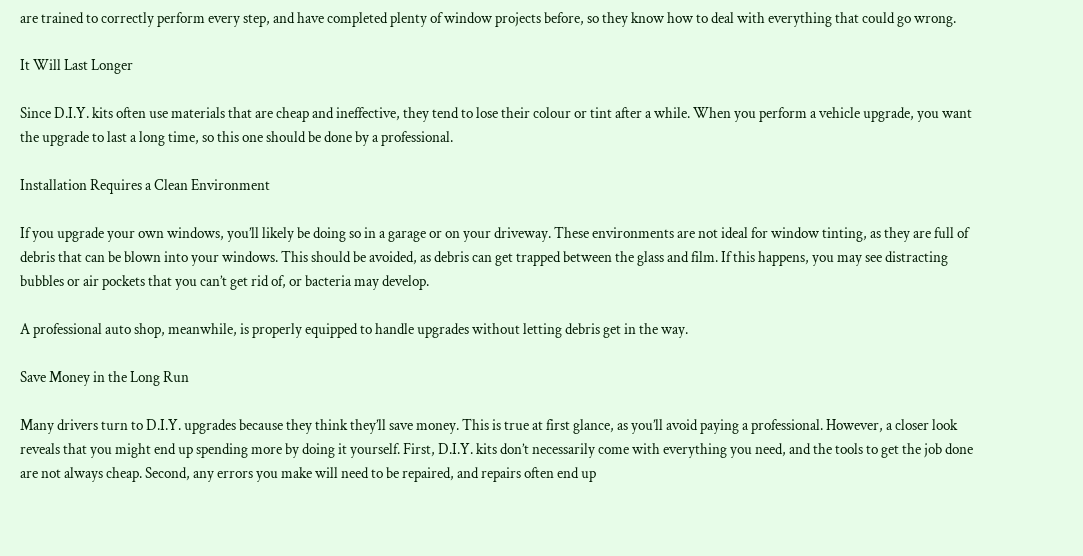are trained to correctly perform every step, and have completed plenty of window projects before, so they know how to deal with everything that could go wrong.

It Will Last Longer

Since D.I.Y. kits often use materials that are cheap and ineffective, they tend to lose their colour or tint after a while. When you perform a vehicle upgrade, you want the upgrade to last a long time, so this one should be done by a professional.

Installation Requires a Clean Environment

If you upgrade your own windows, you’ll likely be doing so in a garage or on your driveway. These environments are not ideal for window tinting, as they are full of debris that can be blown into your windows. This should be avoided, as debris can get trapped between the glass and film. If this happens, you may see distracting bubbles or air pockets that you can’t get rid of, or bacteria may develop.

A professional auto shop, meanwhile, is properly equipped to handle upgrades without letting debris get in the way.

Save Money in the Long Run

Many drivers turn to D.I.Y. upgrades because they think they’ll save money. This is true at first glance, as you’ll avoid paying a professional. However, a closer look reveals that you might end up spending more by doing it yourself. First, D.I.Y. kits don’t necessarily come with everything you need, and the tools to get the job done are not always cheap. Second, any errors you make will need to be repaired, and repairs often end up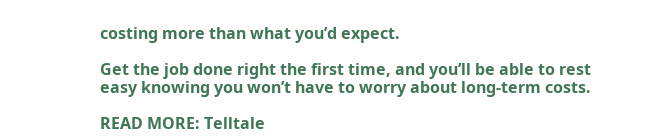costing more than what you’d expect.

Get the job done right the first time, and you’ll be able to rest easy knowing you won’t have to worry about long-term costs.

READ MORE: Telltale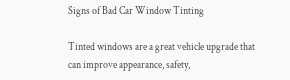Signs of Bad Car Window Tinting

Tinted windows are a great vehicle upgrade that can improve appearance, safety,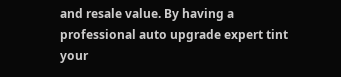and resale value. By having a professional auto upgrade expert tint your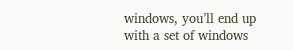windows, you’ll end up with a set of windows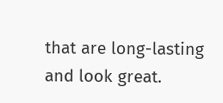that are long-lasting and look great.